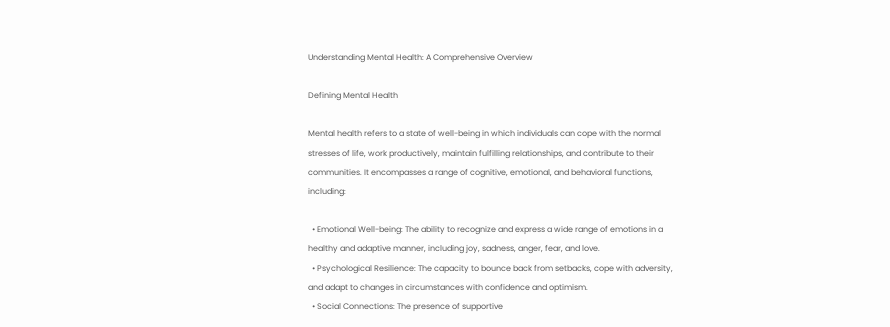Understanding Mental Health: A Comprehensive Overview

Defining Mental Health

Mental health refers to a state of well-being in which individuals can cope with the normal stresses of life, work productively, maintain fulfilling relationships, and contribute to their communities. It encompasses a range of cognitive, emotional, and behavioral functions, including:

  • Emotional Well-being: The ability to recognize and express a wide range of emotions in a healthy and adaptive manner, including joy, sadness, anger, fear, and love.
  • Psychological Resilience: The capacity to bounce back from setbacks, cope with adversity, and adapt to changes in circumstances with confidence and optimism.
  • Social Connections: The presence of supportive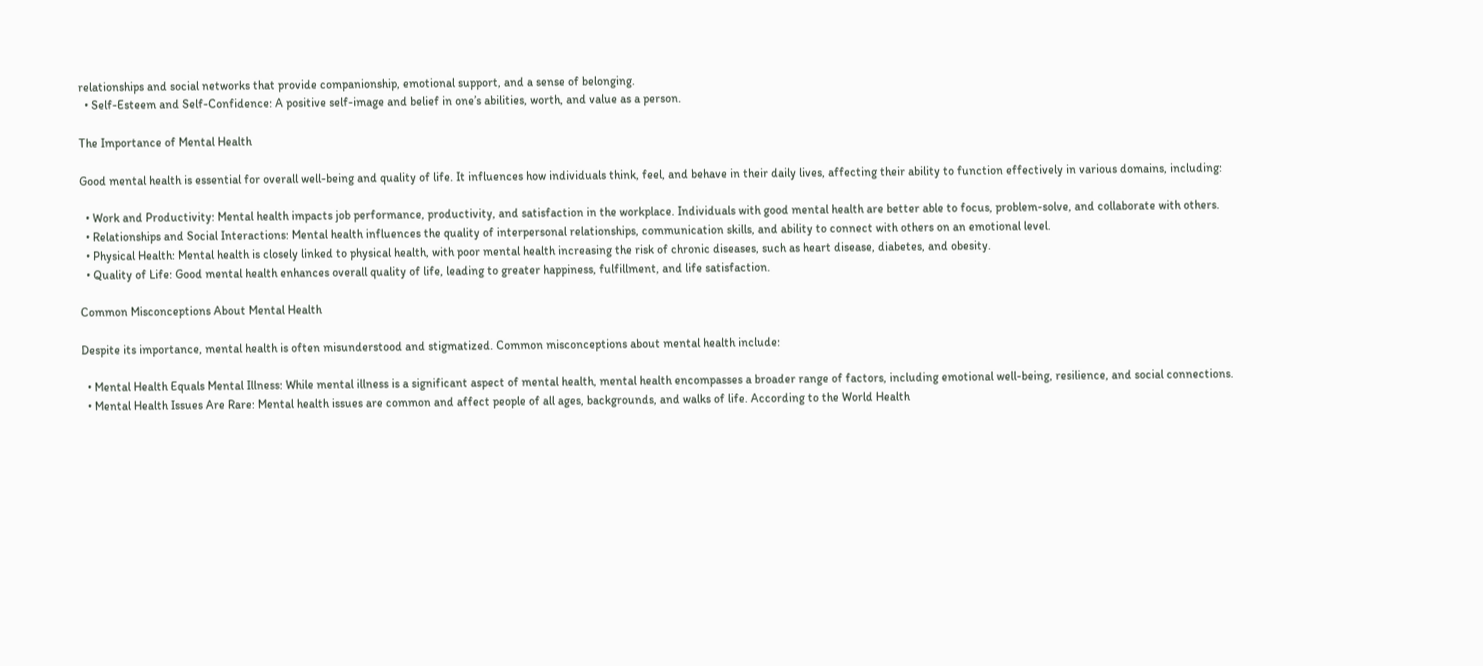relationships and social networks that provide companionship, emotional support, and a sense of belonging.
  • Self-Esteem and Self-Confidence: A positive self-image and belief in one’s abilities, worth, and value as a person.

The Importance of Mental Health

Good mental health is essential for overall well-being and quality of life. It influences how individuals think, feel, and behave in their daily lives, affecting their ability to function effectively in various domains, including:

  • Work and Productivity: Mental health impacts job performance, productivity, and satisfaction in the workplace. Individuals with good mental health are better able to focus, problem-solve, and collaborate with others.
  • Relationships and Social Interactions: Mental health influences the quality of interpersonal relationships, communication skills, and ability to connect with others on an emotional level.
  • Physical Health: Mental health is closely linked to physical health, with poor mental health increasing the risk of chronic diseases, such as heart disease, diabetes, and obesity.
  • Quality of Life: Good mental health enhances overall quality of life, leading to greater happiness, fulfillment, and life satisfaction.

Common Misconceptions About Mental Health

Despite its importance, mental health is often misunderstood and stigmatized. Common misconceptions about mental health include:

  • Mental Health Equals Mental Illness: While mental illness is a significant aspect of mental health, mental health encompasses a broader range of factors, including emotional well-being, resilience, and social connections.
  • Mental Health Issues Are Rare: Mental health issues are common and affect people of all ages, backgrounds, and walks of life. According to the World Health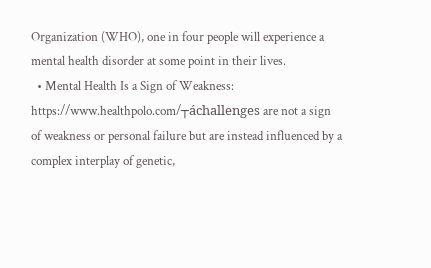Organization (WHO), one in four people will experience a mental health disorder at some point in their lives.
  • Mental Health Is a Sign of Weakness: https://www.healthpolo.com/┬áchallenges are not a sign of weakness or personal failure but are instead influenced by a complex interplay of genetic,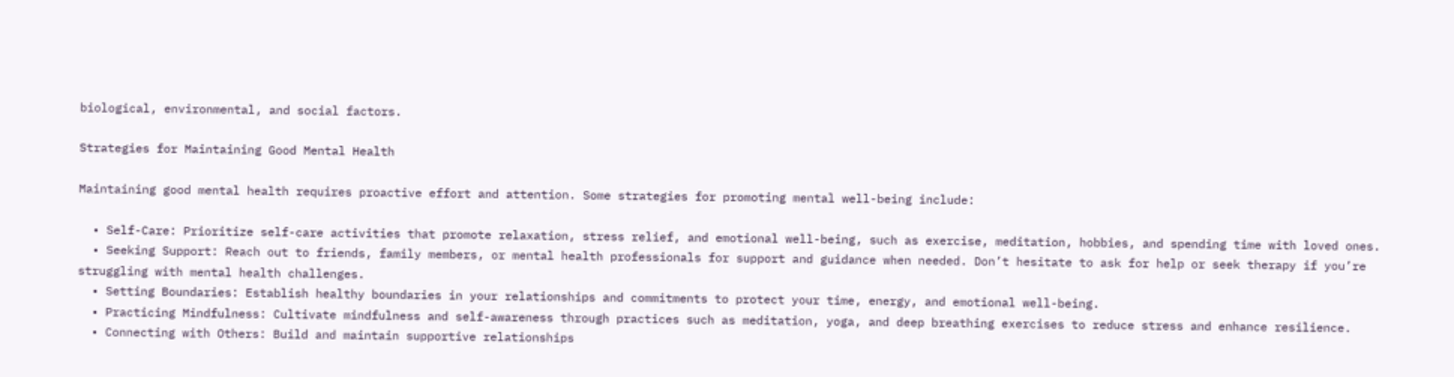biological, environmental, and social factors.

Strategies for Maintaining Good Mental Health

Maintaining good mental health requires proactive effort and attention. Some strategies for promoting mental well-being include:

  • Self-Care: Prioritize self-care activities that promote relaxation, stress relief, and emotional well-being, such as exercise, meditation, hobbies, and spending time with loved ones.
  • Seeking Support: Reach out to friends, family members, or mental health professionals for support and guidance when needed. Don’t hesitate to ask for help or seek therapy if you’re struggling with mental health challenges.
  • Setting Boundaries: Establish healthy boundaries in your relationships and commitments to protect your time, energy, and emotional well-being.
  • Practicing Mindfulness: Cultivate mindfulness and self-awareness through practices such as meditation, yoga, and deep breathing exercises to reduce stress and enhance resilience.
  • Connecting with Others: Build and maintain supportive relationships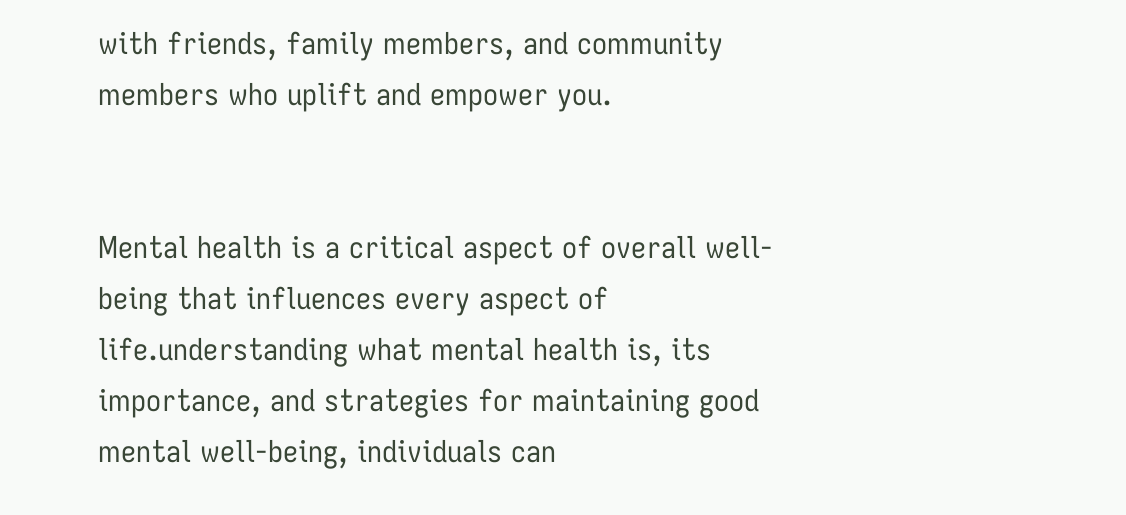with friends, family members, and community members who uplift and empower you.


Mental health is a critical aspect of overall well-being that influences every aspect of life.understanding what mental health is, its importance, and strategies for maintaining good mental well-being, individuals can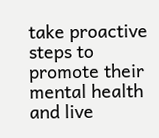take proactive steps to promote their mental health and live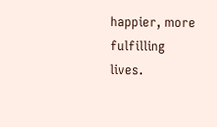happier, more fulfilling lives.